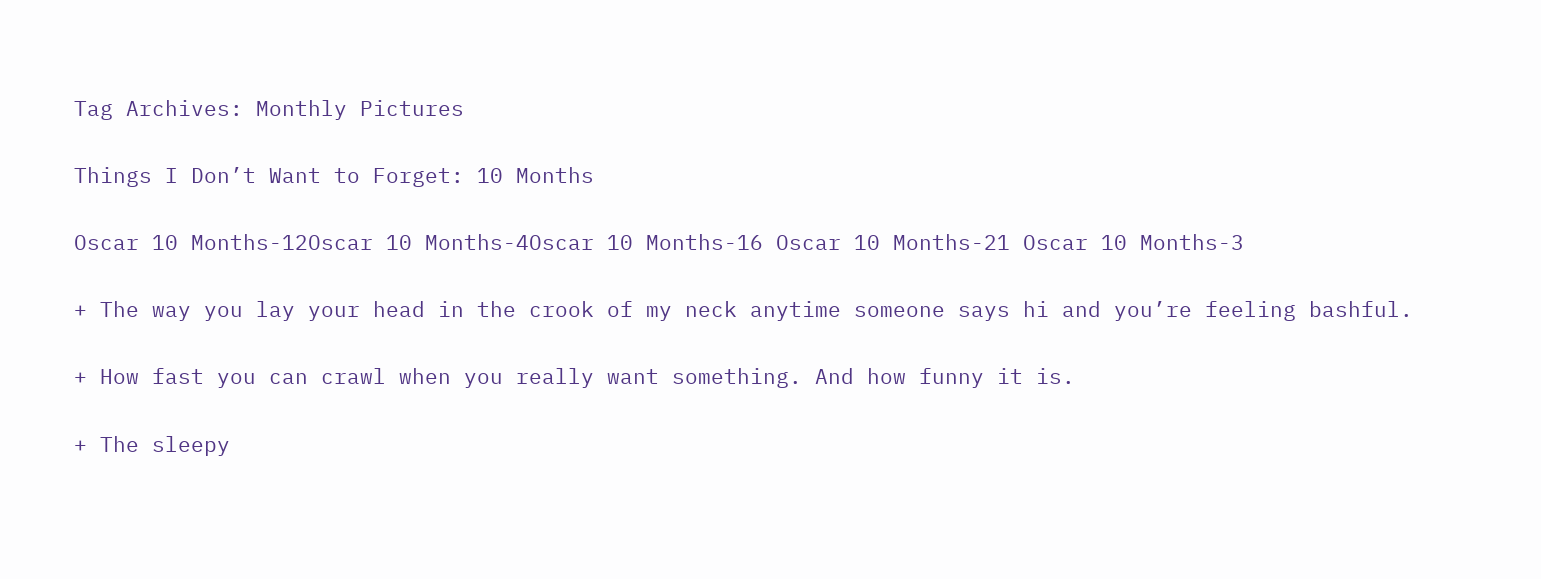Tag Archives: Monthly Pictures

Things I Don’t Want to Forget: 10 Months

Oscar 10 Months-12Oscar 10 Months-4Oscar 10 Months-16 Oscar 10 Months-21 Oscar 10 Months-3

+ The way you lay your head in the crook of my neck anytime someone says hi and you’re feeling bashful.

+ How fast you can crawl when you really want something. And how funny it is.

+ The sleepy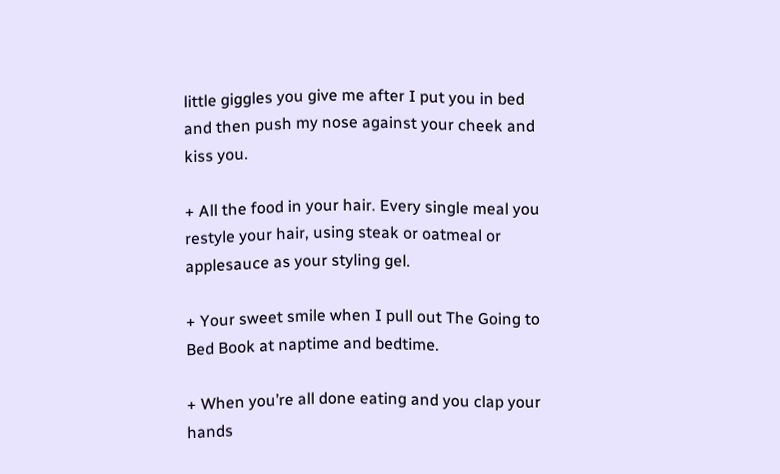little giggles you give me after I put you in bed and then push my nose against your cheek and kiss you.

+ All the food in your hair. Every single meal you restyle your hair, using steak or oatmeal or applesauce as your styling gel.

+ Your sweet smile when I pull out The Going to Bed Book at naptime and bedtime.

+ When you’re all done eating and you clap your hands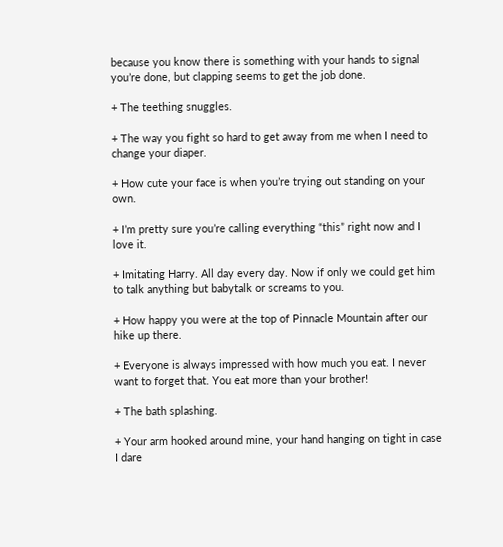because you know there is something with your hands to signal you’re done, but clapping seems to get the job done.

+ The teething snuggles.

+ The way you fight so hard to get away from me when I need to change your diaper.

+ How cute your face is when you’re trying out standing on your own.

+ I’m pretty sure you’re calling everything “this” right now and I love it.

+ Imitating Harry. All day every day. Now if only we could get him to talk anything but babytalk or screams to you.

+ How happy you were at the top of Pinnacle Mountain after our hike up there.

+ Everyone is always impressed with how much you eat. I never want to forget that. You eat more than your brother!

+ The bath splashing.

+ Your arm hooked around mine, your hand hanging on tight in case I dare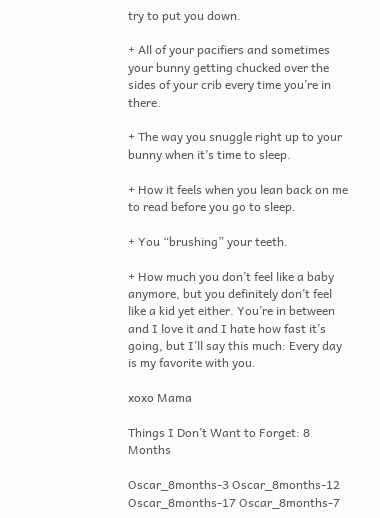try to put you down.

+ All of your pacifiers and sometimes your bunny getting chucked over the sides of your crib every time you’re in there.

+ The way you snuggle right up to your bunny when it’s time to sleep.

+ How it feels when you lean back on me to read before you go to sleep.

+ You “brushing” your teeth.

+ How much you don’t feel like a baby anymore, but you definitely don’t feel like a kid yet either. You’re in between and I love it and I hate how fast it’s going, but I’ll say this much: Every day is my favorite with you.

xoxo Mama

Things I Don’t Want to Forget: 8 Months

Oscar_8months-3 Oscar_8months-12 Oscar_8months-17 Oscar_8months-7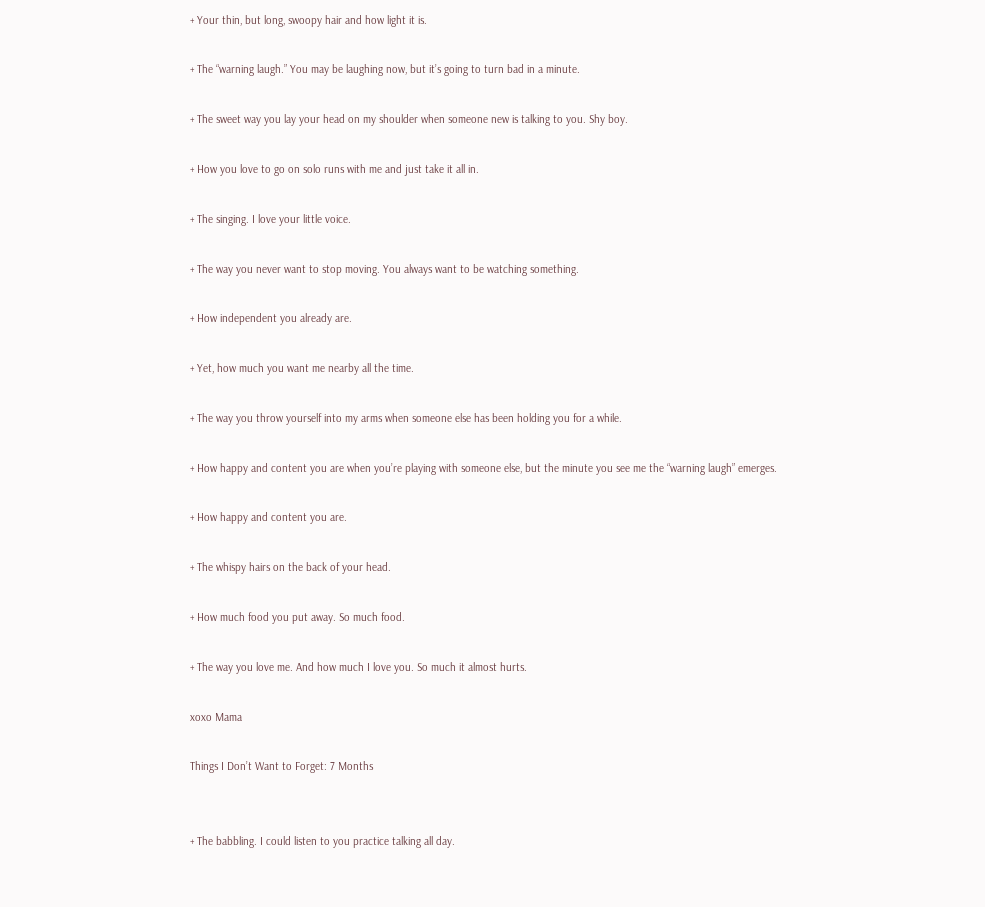+ Your thin, but long, swoopy hair and how light it is.

+ The “warning laugh.” You may be laughing now, but it’s going to turn bad in a minute.

+ The sweet way you lay your head on my shoulder when someone new is talking to you. Shy boy.

+ How you love to go on solo runs with me and just take it all in.

+ The singing. I love your little voice.

+ The way you never want to stop moving. You always want to be watching something.

+ How independent you already are.

+ Yet, how much you want me nearby all the time.

+ The way you throw yourself into my arms when someone else has been holding you for a while.

+ How happy and content you are when you’re playing with someone else, but the minute you see me the “warning laugh” emerges.

+ How happy and content you are.

+ The whispy hairs on the back of your head.

+ How much food you put away. So much food.

+ The way you love me. And how much I love you. So much it almost hurts.

xoxo Mama

Things I Don’t Want to Forget: 7 Months


+ The babbling. I could listen to you practice talking all day.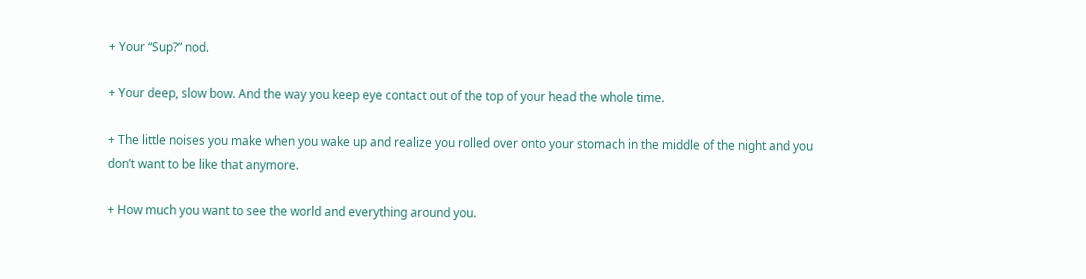+ Your “Sup?” nod.

+ Your deep, slow bow. And the way you keep eye contact out of the top of your head the whole time.

+ The little noises you make when you wake up and realize you rolled over onto your stomach in the middle of the night and you don’t want to be like that anymore.

+ How much you want to see the world and everything around you.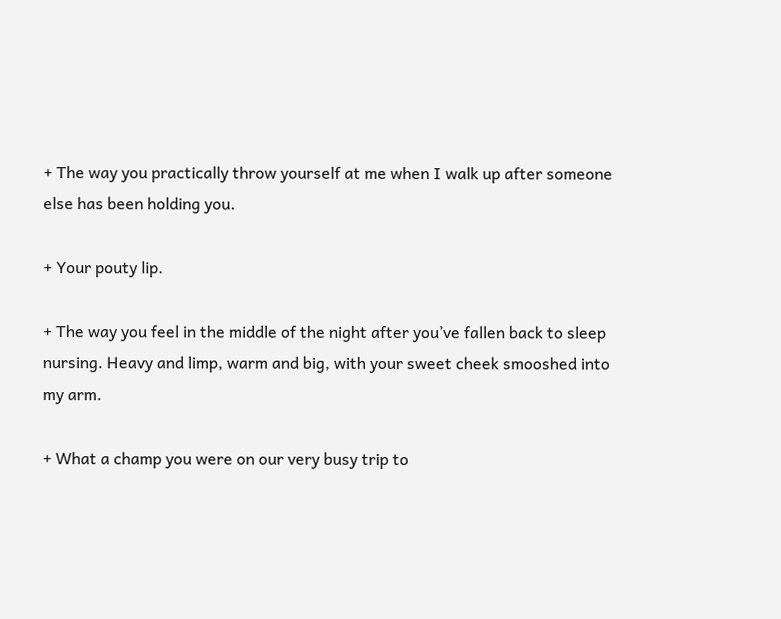+ The way you practically throw yourself at me when I walk up after someone else has been holding you.

+ Your pouty lip.

+ The way you feel in the middle of the night after you’ve fallen back to sleep nursing. Heavy and limp, warm and big, with your sweet cheek smooshed into my arm.

+ What a champ you were on our very busy trip to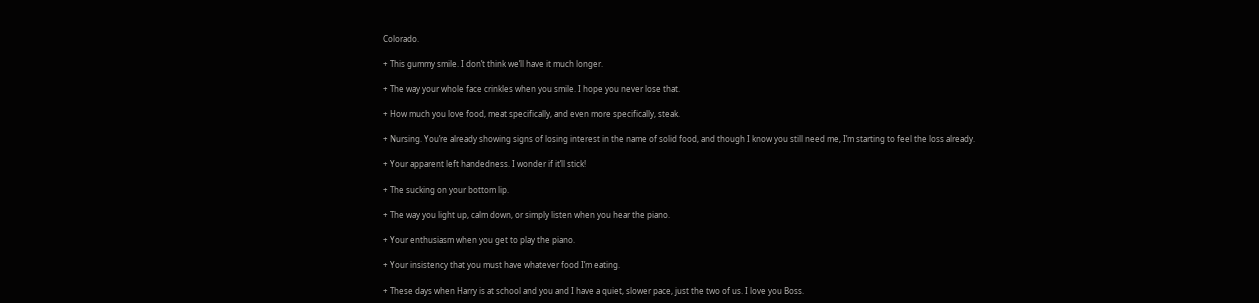Colorado.

+ This gummy smile. I don’t think we’ll have it much longer.

+ The way your whole face crinkles when you smile. I hope you never lose that.

+ How much you love food, meat specifically, and even more specifically, steak.

+ Nursing. You’re already showing signs of losing interest in the name of solid food, and though I know you still need me, I’m starting to feel the loss already.

+ Your apparent left handedness. I wonder if it’ll stick!

+ The sucking on your bottom lip.

+ The way you light up, calm down, or simply listen when you hear the piano.

+ Your enthusiasm when you get to play the piano.

+ Your insistency that you must have whatever food I’m eating.

+ These days when Harry is at school and you and I have a quiet, slower pace, just the two of us. I love you Boss.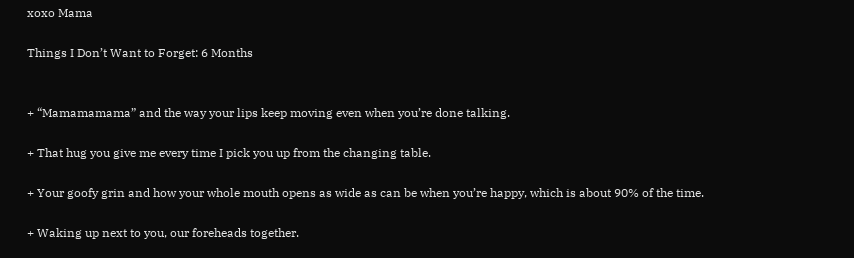xoxo Mama

Things I Don’t Want to Forget: 6 Months


+ “Mamamamama” and the way your lips keep moving even when you’re done talking.

+ That hug you give me every time I pick you up from the changing table.

+ Your goofy grin and how your whole mouth opens as wide as can be when you’re happy, which is about 90% of the time.

+ Waking up next to you, our foreheads together.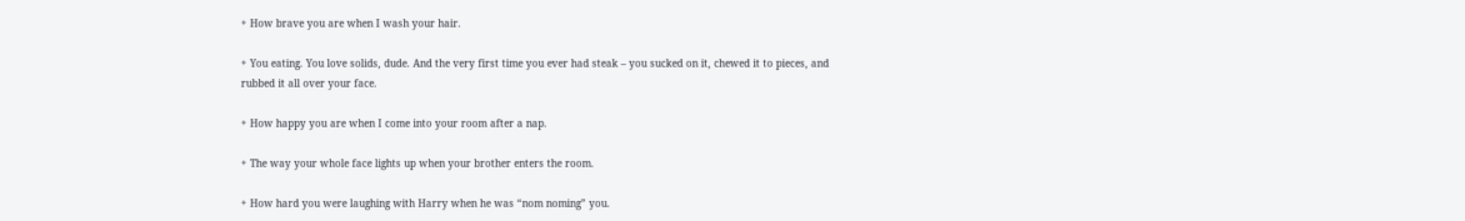+ How brave you are when I wash your hair.

+ You eating. You love solids, dude. And the very first time you ever had steak – you sucked on it, chewed it to pieces, and rubbed it all over your face.

+ How happy you are when I come into your room after a nap.

+ The way your whole face lights up when your brother enters the room.

+ How hard you were laughing with Harry when he was “nom noming” you.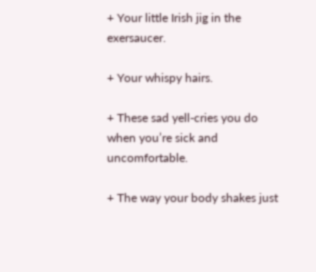+ Your little Irish jig in the exersaucer.

+ Your whispy hairs.

+ These sad yell-cries you do when you’re sick and uncomfortable.

+ The way your body shakes just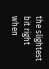the slightest bit right when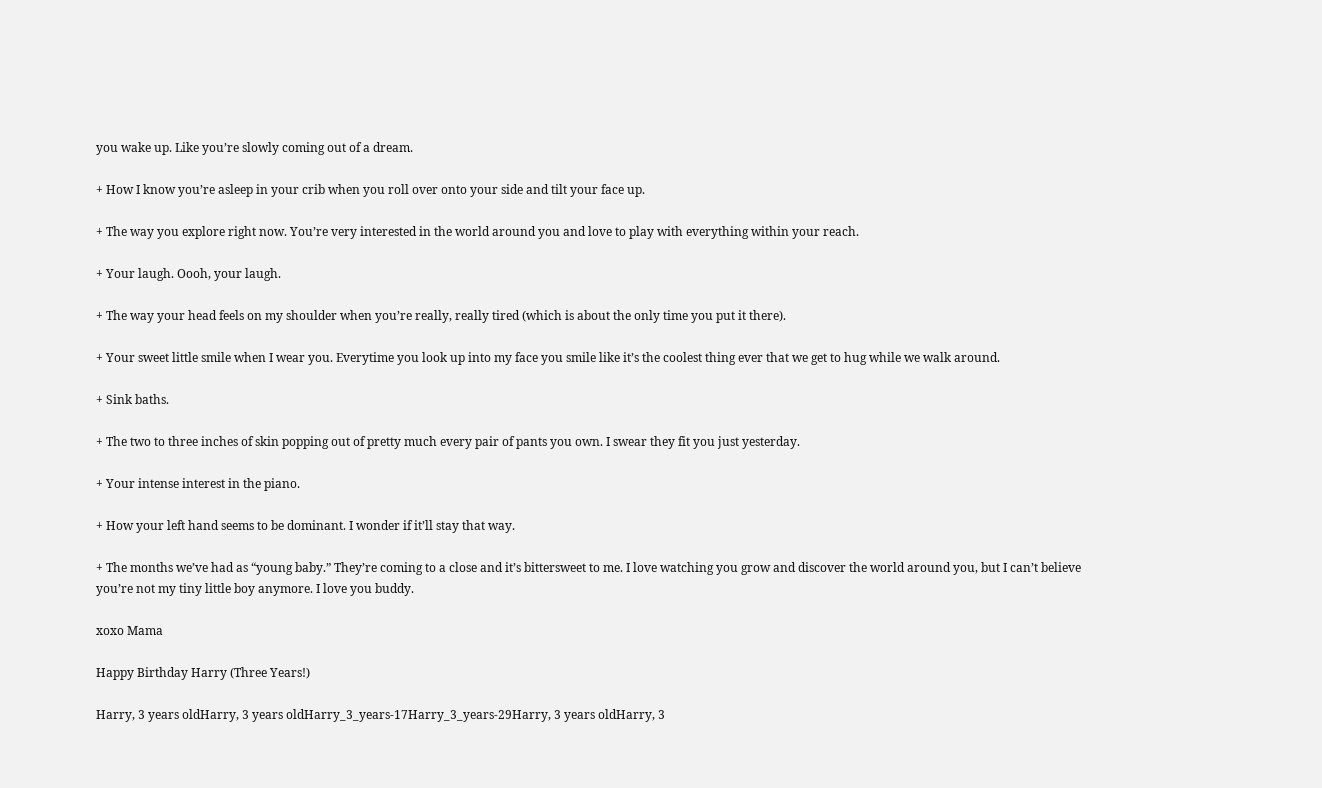you wake up. Like you’re slowly coming out of a dream.

+ How I know you’re asleep in your crib when you roll over onto your side and tilt your face up.

+ The way you explore right now. You’re very interested in the world around you and love to play with everything within your reach.

+ Your laugh. Oooh, your laugh.

+ The way your head feels on my shoulder when you’re really, really tired (which is about the only time you put it there).

+ Your sweet little smile when I wear you. Everytime you look up into my face you smile like it’s the coolest thing ever that we get to hug while we walk around.

+ Sink baths.

+ The two to three inches of skin popping out of pretty much every pair of pants you own. I swear they fit you just yesterday.

+ Your intense interest in the piano.

+ How your left hand seems to be dominant. I wonder if it’ll stay that way.

+ The months we’ve had as “young baby.” They’re coming to a close and it’s bittersweet to me. I love watching you grow and discover the world around you, but I can’t believe you’re not my tiny little boy anymore. I love you buddy.

xoxo Mama

Happy Birthday Harry (Three Years!)

Harry, 3 years oldHarry, 3 years oldHarry_3_years-17Harry_3_years-29Harry, 3 years oldHarry, 3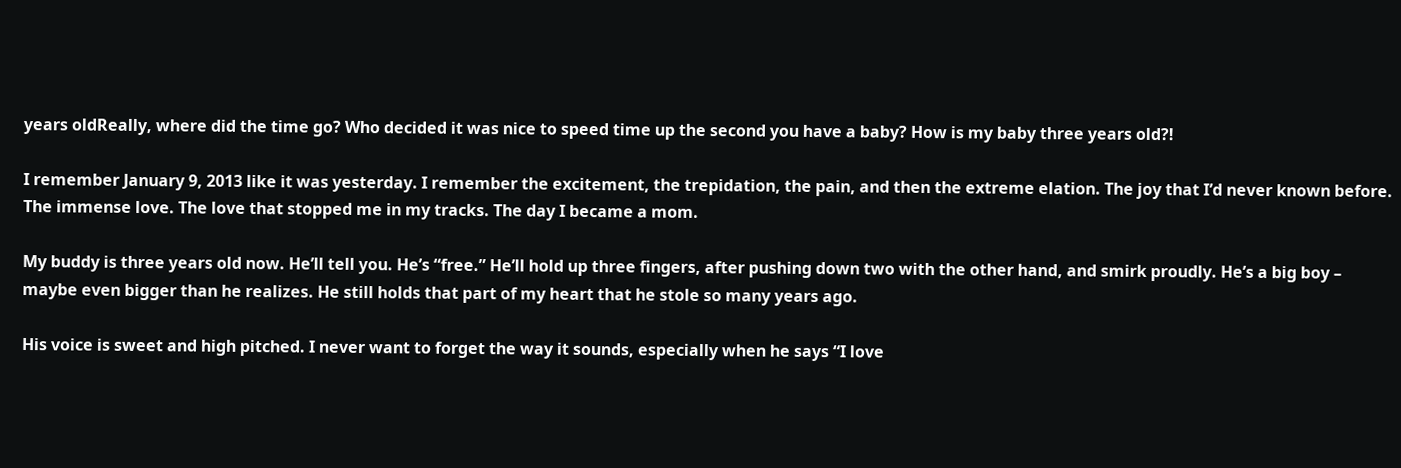years oldReally, where did the time go? Who decided it was nice to speed time up the second you have a baby? How is my baby three years old?!

I remember January 9, 2013 like it was yesterday. I remember the excitement, the trepidation, the pain, and then the extreme elation. The joy that I’d never known before. The immense love. The love that stopped me in my tracks. The day I became a mom.

My buddy is three years old now. He’ll tell you. He’s “free.” He’ll hold up three fingers, after pushing down two with the other hand, and smirk proudly. He’s a big boy – maybe even bigger than he realizes. He still holds that part of my heart that he stole so many years ago.

His voice is sweet and high pitched. I never want to forget the way it sounds, especially when he says “I love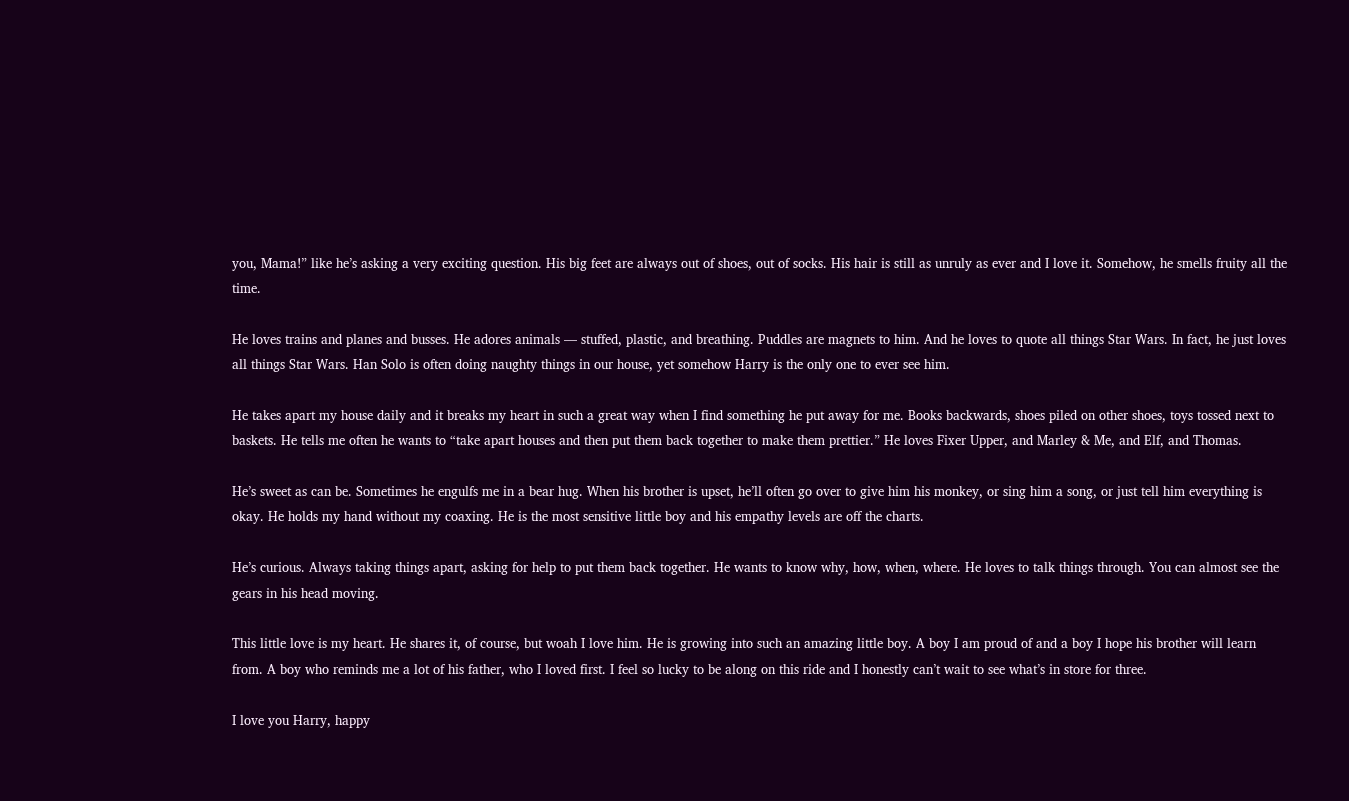you, Mama!” like he’s asking a very exciting question. His big feet are always out of shoes, out of socks. His hair is still as unruly as ever and I love it. Somehow, he smells fruity all the time.

He loves trains and planes and busses. He adores animals — stuffed, plastic, and breathing. Puddles are magnets to him. And he loves to quote all things Star Wars. In fact, he just loves all things Star Wars. Han Solo is often doing naughty things in our house, yet somehow Harry is the only one to ever see him.

He takes apart my house daily and it breaks my heart in such a great way when I find something he put away for me. Books backwards, shoes piled on other shoes, toys tossed next to baskets. He tells me often he wants to “take apart houses and then put them back together to make them prettier.” He loves Fixer Upper, and Marley & Me, and Elf, and Thomas.

He’s sweet as can be. Sometimes he engulfs me in a bear hug. When his brother is upset, he’ll often go over to give him his monkey, or sing him a song, or just tell him everything is okay. He holds my hand without my coaxing. He is the most sensitive little boy and his empathy levels are off the charts.

He’s curious. Always taking things apart, asking for help to put them back together. He wants to know why, how, when, where. He loves to talk things through. You can almost see the gears in his head moving.

This little love is my heart. He shares it, of course, but woah I love him. He is growing into such an amazing little boy. A boy I am proud of and a boy I hope his brother will learn from. A boy who reminds me a lot of his father, who I loved first. I feel so lucky to be along on this ride and I honestly can’t wait to see what’s in store for three.

I love you Harry, happy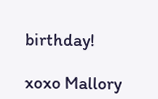birthday!

xoxo Mallory